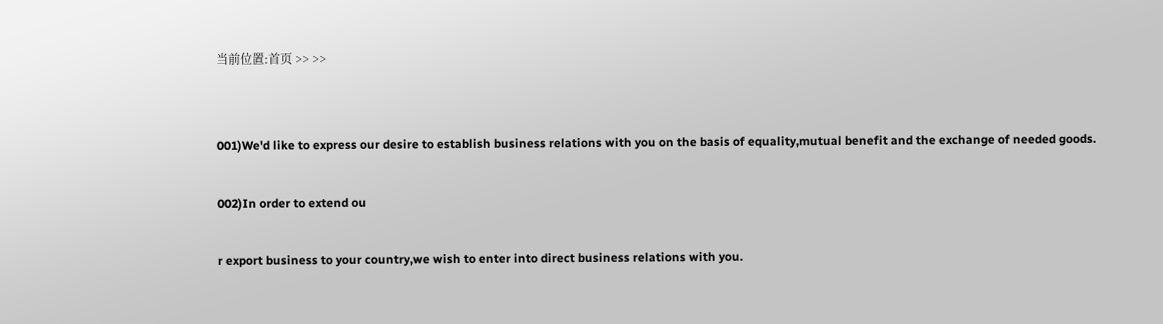当前位置:首页 >> >>


001)We'd like to express our desire to establish business relations with you on the basis of equality,mutual benefit and the exchange of needed goods.

002)In order to extend ou

r export business to your country,we wish to enter into direct business relations with you.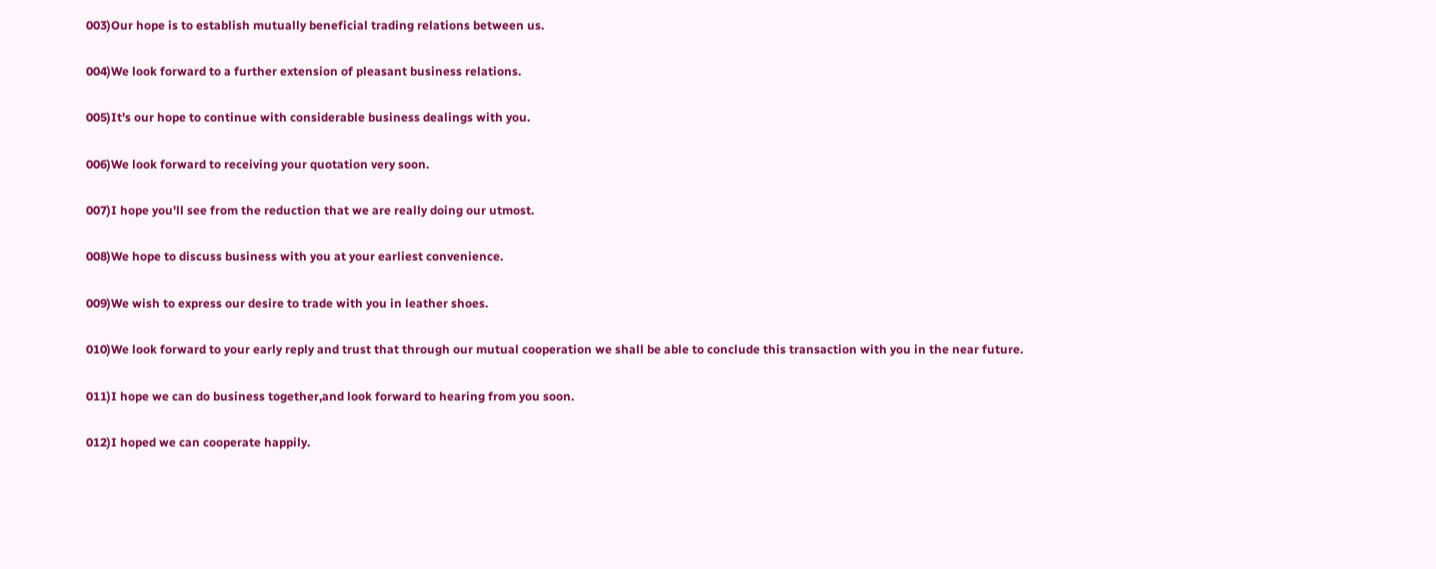003)Our hope is to establish mutually beneficial trading relations between us.

004)We look forward to a further extension of pleasant business relations.

005)It's our hope to continue with considerable business dealings with you.

006)We look forward to receiving your quotation very soon.

007)I hope you'll see from the reduction that we are really doing our utmost.

008)We hope to discuss business with you at your earliest convenience.

009)We wish to express our desire to trade with you in leather shoes.

010)We look forward to your early reply and trust that through our mutual cooperation we shall be able to conclude this transaction with you in the near future.

011)I hope we can do business together,and look forward to hearing from you soon.

012)I hoped we can cooperate happily.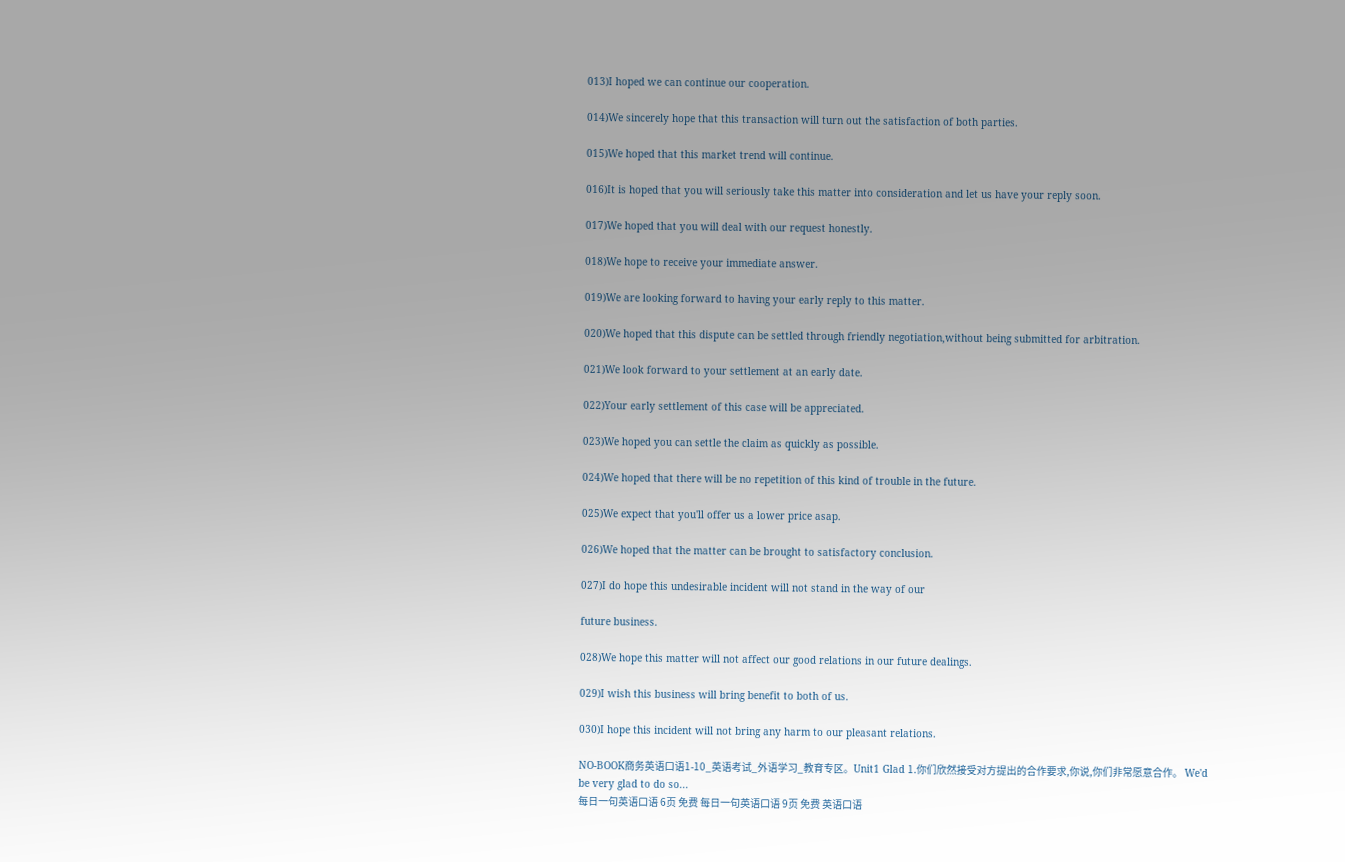013)I hoped we can continue our cooperation.

014)We sincerely hope that this transaction will turn out the satisfaction of both parties.

015)We hoped that this market trend will continue.

016)It is hoped that you will seriously take this matter into consideration and let us have your reply soon.

017)We hoped that you will deal with our request honestly.

018)We hope to receive your immediate answer.

019)We are looking forward to having your early reply to this matter.

020)We hoped that this dispute can be settled through friendly negotiation,without being submitted for arbitration.

021)We look forward to your settlement at an early date.

022)Your early settlement of this case will be appreciated.

023)We hoped you can settle the claim as quickly as possible.

024)We hoped that there will be no repetition of this kind of trouble in the future.

025)We expect that you'll offer us a lower price asap.

026)We hoped that the matter can be brought to satisfactory conclusion.

027)I do hope this undesirable incident will not stand in the way of our

future business.

028)We hope this matter will not affect our good relations in our future dealings.

029)I wish this business will bring benefit to both of us.

030)I hope this incident will not bring any harm to our pleasant relations.

NO-BOOK商务英语口语1-10_英语考试_外语学习_教育专区。Unit1 Glad 1.你们欣然接受对方提出的合作要求,你说,你们非常愿意合作。 We'd be very glad to do so...
每日一句英语口语 6页 免费 每日一句英语口语 9页 免费 英语口语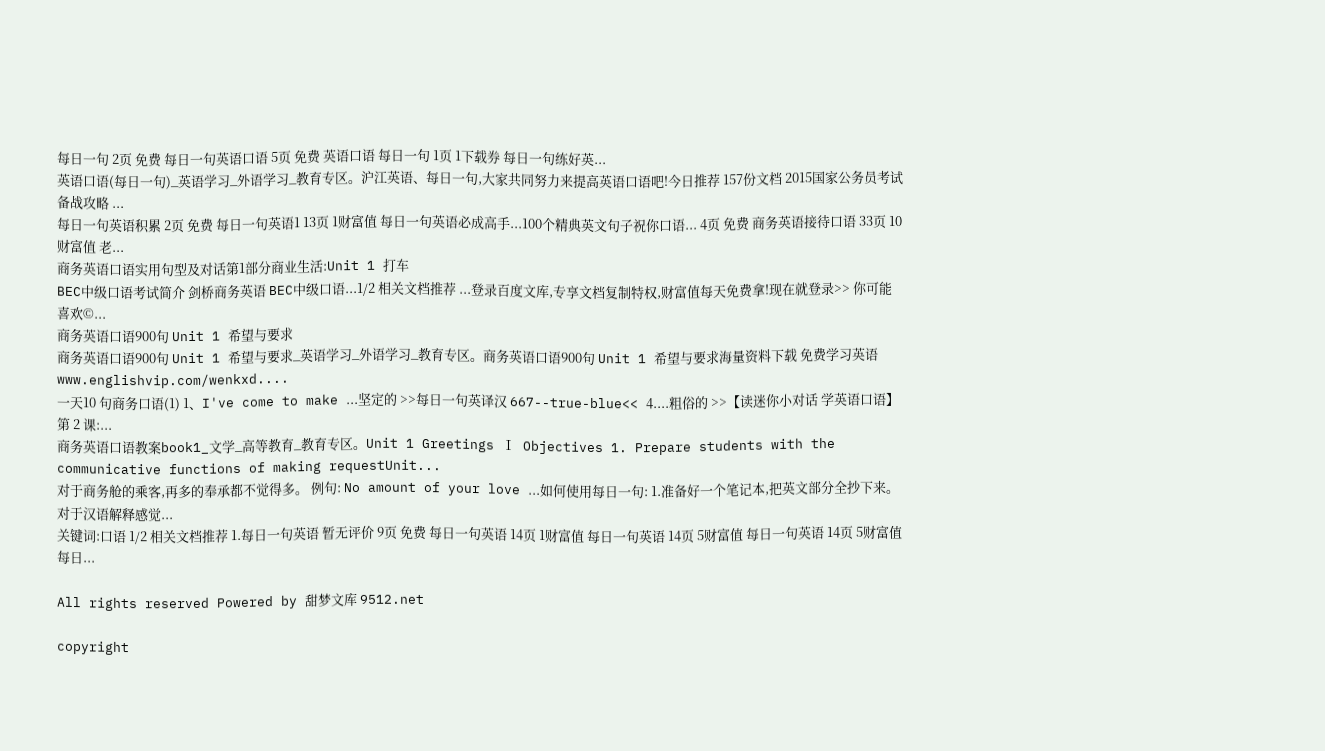每日一句 2页 免费 每日一句英语口语 5页 免费 英语口语 每日一句 1页 1下载券 每日一句练好英...
英语口语(每日一句)_英语学习_外语学习_教育专区。沪江英语、每日一句,大家共同努力来提高英语口语吧!今日推荐 157份文档 2015国家公务员考试备战攻略 ...
每日一句英语积累 2页 免费 每日一句英语1 13页 1财富值 每日一句英语必成高手...100个精典英文句子祝你口语... 4页 免费 商务英语接待口语 33页 10财富值 老...
商务英语口语实用句型及对话第1部分商业生活:Unit 1 打车
BEC中级口语考试简介 剑桥商务英语 BEC中级口语...1/2 相关文档推荐 ...登录百度文库,专享文档复制特权,财富值每天免费拿!现在就登录>> 你可能喜欢©...
商务英语口语900句 Unit 1 希望与要求
商务英语口语900句 Unit 1 希望与要求_英语学习_外语学习_教育专区。商务英语口语900句 Unit 1 希望与要求海量资料下载 免费学习英语 www.englishvip.com/wenkxd....
一天10 句商务口语(1) 1、I've come to make ...坚定的 >>每日一句英译汉 667--true-blue<< 4....粗俗的 >>【读迷你小对话 学英语口语】第 2 课:...
商务英语口语教案book1_文学_高等教育_教育专区。Unit 1 Greetings Ⅰ Objectives 1. Prepare students with the communicative functions of making requestUnit...
对于商务舱的乘客,再多的奉承都不觉得多。 例句: No amount of your love ...如何使用每日一句: 1.准备好一个笔记本,把英文部分全抄下来。 对于汉语解释感觉...
关键词:口语 1/2 相关文档推荐 1.每日一句英语 暂无评价 9页 免费 每日一句英语 14页 1财富值 每日一句英语 14页 5财富值 每日一句英语 14页 5财富值 每日...

All rights reserved Powered by 甜梦文库 9512.net

copyright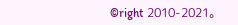©right 2010-2021。